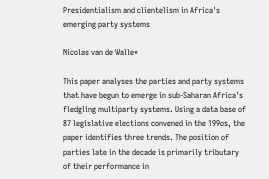Presidentialism and clientelism in Africa's emerging party systems

Nicolas van de Walle*

This paper analyses the parties and party systems that have begun to emerge in sub-Saharan Africa's fledgling multiparty systems. Using a data base of 87 legislative elections convened in the 199os, the paper identifies three trends. The position of parties late in the decade is primarily tributary of their performance in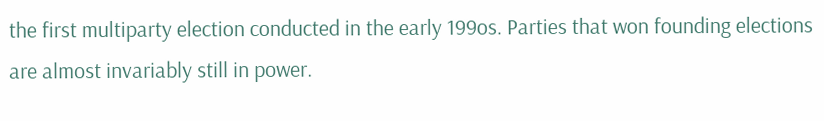the first multiparty election conducted in the early 199os. Parties that won founding elections are almost invariably still in power.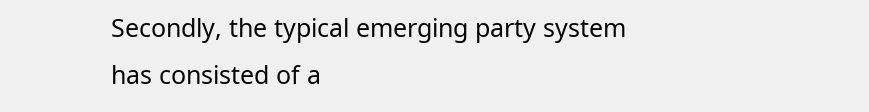Secondly, the typical emerging party system has consisted of a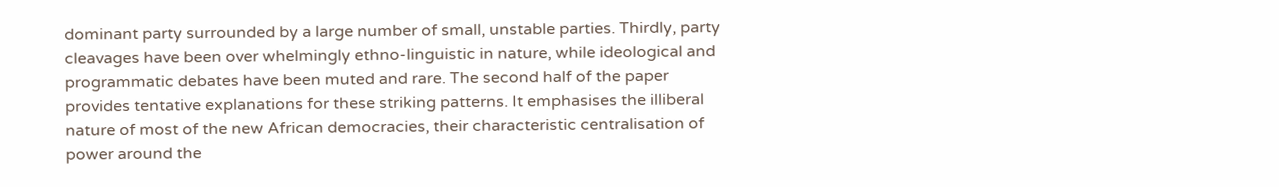dominant party surrounded by a large number of small, unstable parties. Thirdly, party cleavages have been over whelmingly ethno-linguistic in nature, while ideological and programmatic debates have been muted and rare. The second half of the paper provides tentative explanations for these striking patterns. It emphasises the illiberal nature of most of the new African democracies, their characteristic centralisation of power around the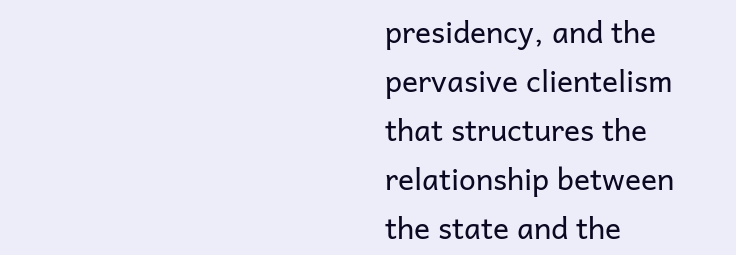presidency, and the pervasive clientelism that structures the relationship between the state and the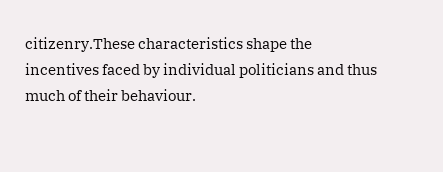citizenry.These characteristics shape the incentives faced by individual politicians and thus much of their behaviour.